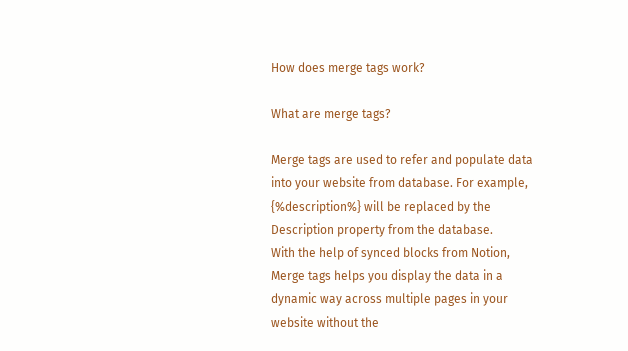How does merge tags work?

What are merge tags?

Merge tags are used to refer and populate data into your website from database. For example, {%description%} will be replaced by the Description property from the database.
With the help of synced blocks from Notion, Merge tags helps you display the data in a dynamic way across multiple pages in your website without the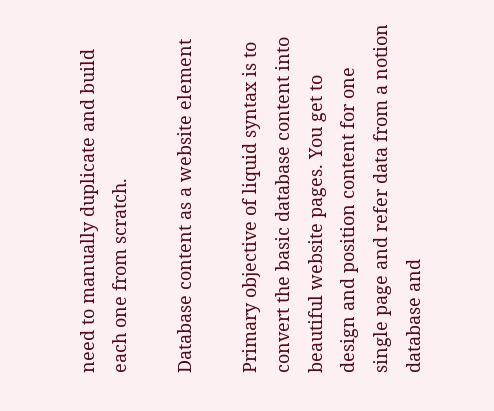need to manually duplicate and build each one from scratch.

Database content as a website element

Primary objective of liquid syntax is to convert the basic database content into beautiful website pages. You get to design and position content for one single page and refer data from a notion database and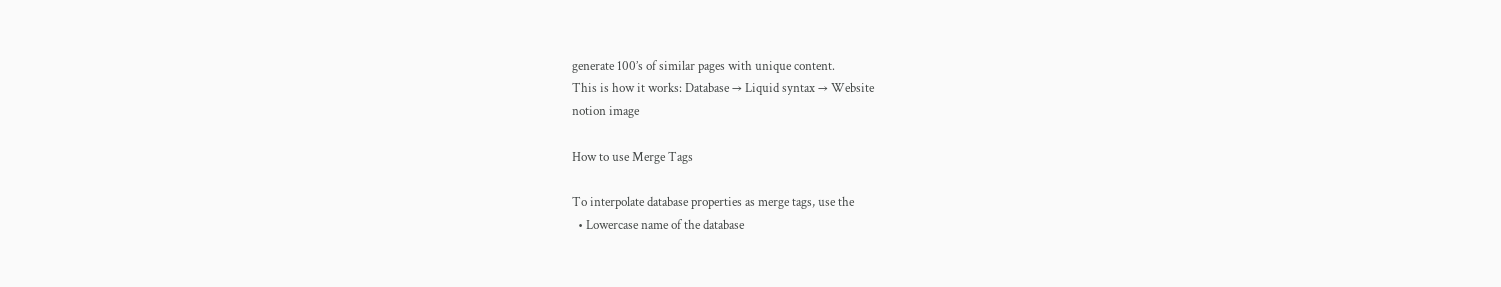generate 100’s of similar pages with unique content.
This is how it works: Database → Liquid syntax → Website
notion image

How to use Merge Tags

To interpolate database properties as merge tags, use the
  • Lowercase name of the database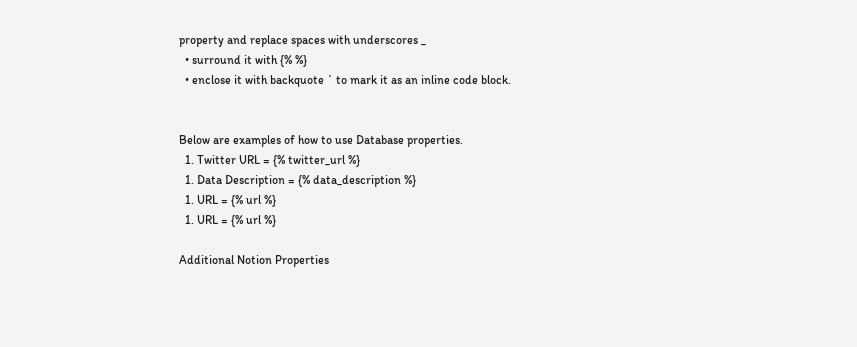property and replace spaces with underscores _
  • surround it with {% %}
  • enclose it with backquote ` to mark it as an inline code block.


Below are examples of how to use Database properties.
  1. Twitter URL = {% twitter_url %}
  1. Data Description = {% data_description %}
  1. URL = {% url %}
  1. URL = {% url %}

Additional Notion Properties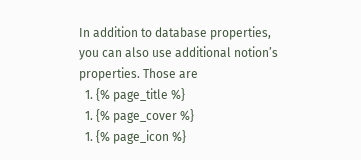In addition to database properties, you can also use additional notion’s properties. Those are
  1. {% page_title %}
  1. {% page_cover %}
  1. {% page_icon %}